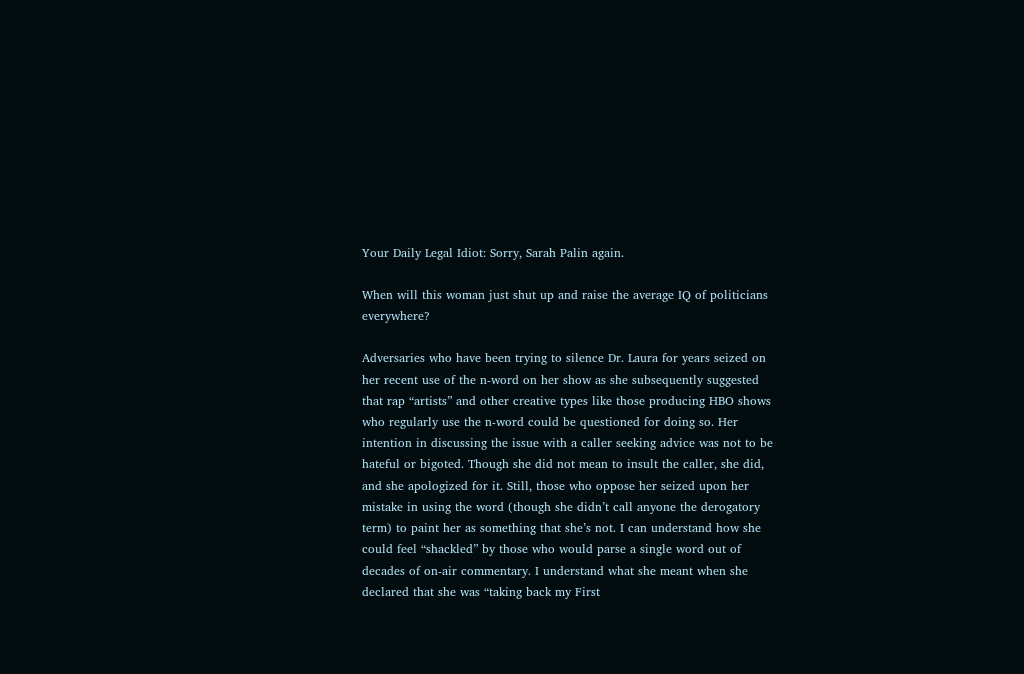Your Daily Legal Idiot: Sorry, Sarah Palin again.

When will this woman just shut up and raise the average IQ of politicians everywhere?

Adversaries who have been trying to silence Dr. Laura for years seized on her recent use of the n-word on her show as she subsequently suggested that rap “artists” and other creative types like those producing HBO shows who regularly use the n-word could be questioned for doing so. Her intention in discussing the issue with a caller seeking advice was not to be hateful or bigoted. Though she did not mean to insult the caller, she did, and she apologized for it. Still, those who oppose her seized upon her mistake in using the word (though she didn’t call anyone the derogatory term) to paint her as something that she’s not. I can understand how she could feel “shackled” by those who would parse a single word out of decades of on-air commentary. I understand what she meant when she declared that she was “taking back my First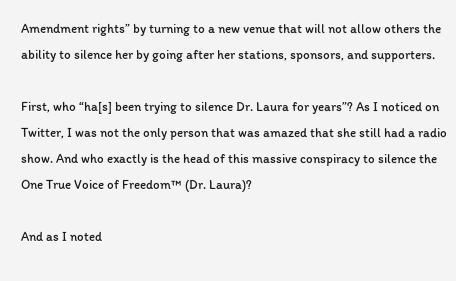Amendment rights” by turning to a new venue that will not allow others the ability to silence her by going after her stations, sponsors, and supporters.

First, who “ha[s] been trying to silence Dr. Laura for years”? As I noticed on Twitter, I was not the only person that was amazed that she still had a radio show. And who exactly is the head of this massive conspiracy to silence the One True Voice of Freedom™ (Dr. Laura)?

And as I noted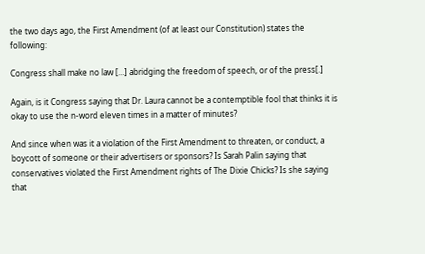the two days ago, the First Amendment (of at least our Constitution) states the following:

Congress shall make no law […] abridging the freedom of speech, or of the press[.]

Again, is it Congress saying that Dr. Laura cannot be a contemptible fool that thinks it is okay to use the n-word eleven times in a matter of minutes?

And since when was it a violation of the First Amendment to threaten, or conduct, a boycott of someone or their advertisers or sponsors? Is Sarah Palin saying that conservatives violated the First Amendment rights of The Dixie Chicks? Is she saying that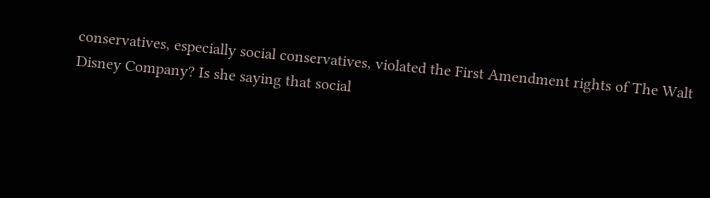conservatives, especially social conservatives, violated the First Amendment rights of The Walt Disney Company? Is she saying that social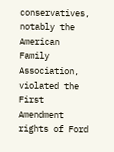conservatives, notably the American Family Association, violated the First Amendment rights of Ford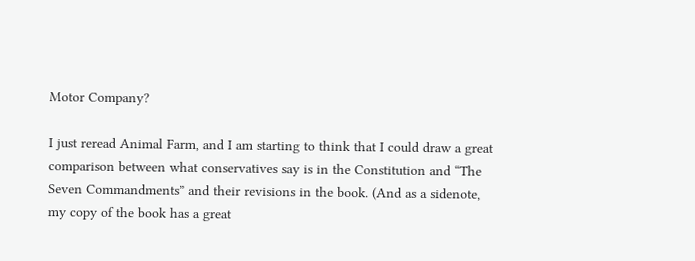Motor Company?

I just reread Animal Farm, and I am starting to think that I could draw a great comparison between what conservatives say is in the Constitution and “The Seven Commandments” and their revisions in the book. (And as a sidenote, my copy of the book has a great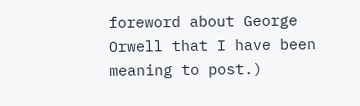foreword about George Orwell that I have been meaning to post.)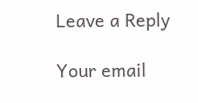Leave a Reply

Your email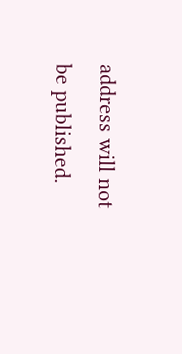address will not be published.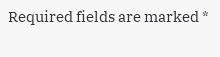Required fields are marked *